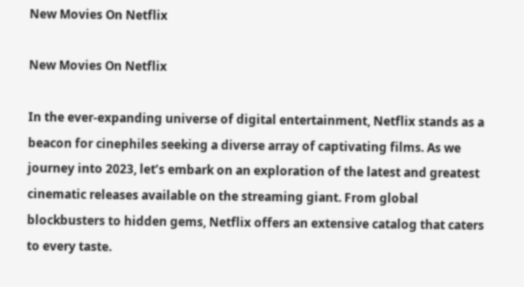New Movies On Netflix

New Movies On Netflix

In the ever-expanding universe of digital entertainment, Netflix stands as a beacon for cinephiles seeking a diverse array of captivating films. As we journey into 2023, let’s embark on an exploration of the latest and greatest cinematic releases available on the streaming giant. From global blockbusters to hidden gems, Netflix offers an extensive catalog that caters to every taste.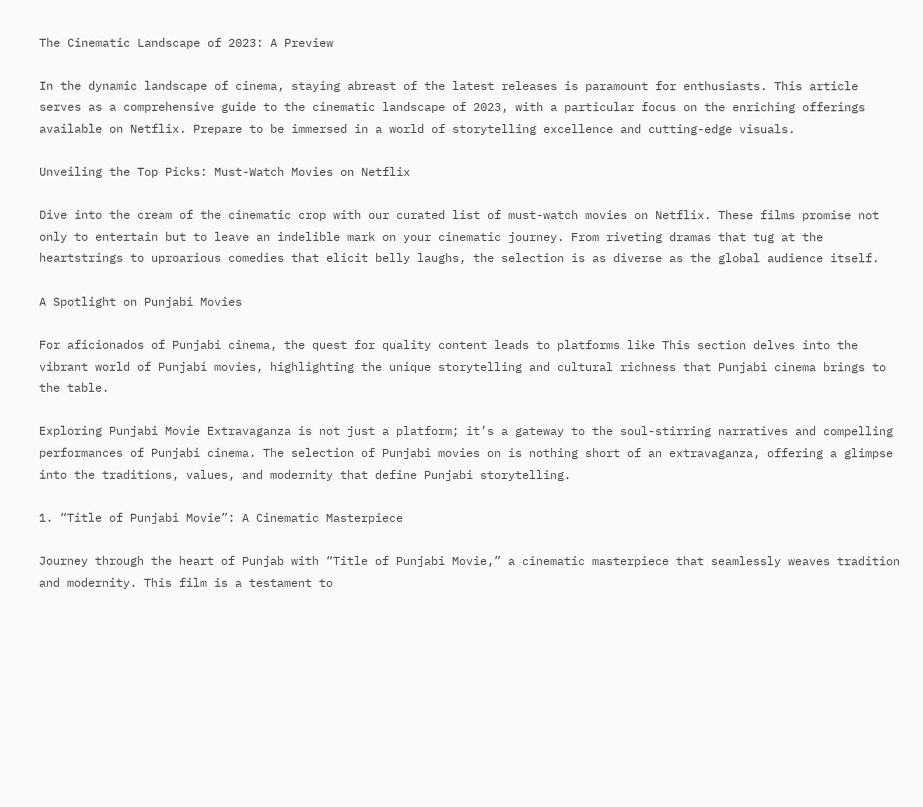The Cinematic Landscape of 2023: A Preview

In the dynamic landscape of cinema, staying abreast of the latest releases is paramount for enthusiasts. This article serves as a comprehensive guide to the cinematic landscape of 2023, with a particular focus on the enriching offerings available on Netflix. Prepare to be immersed in a world of storytelling excellence and cutting-edge visuals.

Unveiling the Top Picks: Must-Watch Movies on Netflix

Dive into the cream of the cinematic crop with our curated list of must-watch movies on Netflix. These films promise not only to entertain but to leave an indelible mark on your cinematic journey. From riveting dramas that tug at the heartstrings to uproarious comedies that elicit belly laughs, the selection is as diverse as the global audience itself.

A Spotlight on Punjabi Movies

For aficionados of Punjabi cinema, the quest for quality content leads to platforms like This section delves into the vibrant world of Punjabi movies, highlighting the unique storytelling and cultural richness that Punjabi cinema brings to the table.

Exploring Punjabi Movie Extravaganza is not just a platform; it’s a gateway to the soul-stirring narratives and compelling performances of Punjabi cinema. The selection of Punjabi movies on is nothing short of an extravaganza, offering a glimpse into the traditions, values, and modernity that define Punjabi storytelling.

1. “Title of Punjabi Movie”: A Cinematic Masterpiece

Journey through the heart of Punjab with “Title of Punjabi Movie,” a cinematic masterpiece that seamlessly weaves tradition and modernity. This film is a testament to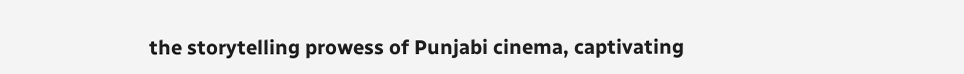the storytelling prowess of Punjabi cinema, captivating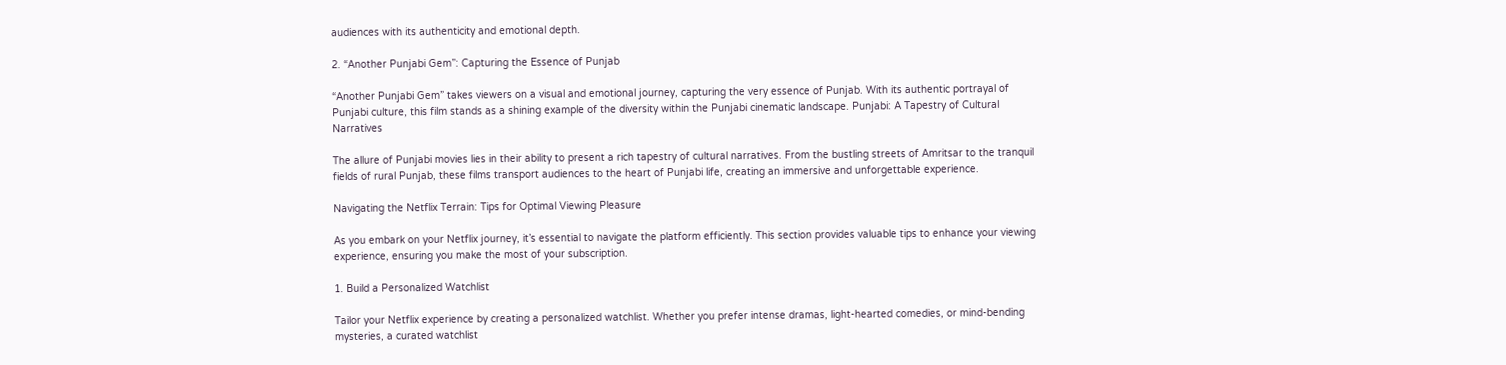audiences with its authenticity and emotional depth.

2. “Another Punjabi Gem”: Capturing the Essence of Punjab

“Another Punjabi Gem” takes viewers on a visual and emotional journey, capturing the very essence of Punjab. With its authentic portrayal of Punjabi culture, this film stands as a shining example of the diversity within the Punjabi cinematic landscape. Punjabi: A Tapestry of Cultural Narratives

The allure of Punjabi movies lies in their ability to present a rich tapestry of cultural narratives. From the bustling streets of Amritsar to the tranquil fields of rural Punjab, these films transport audiences to the heart of Punjabi life, creating an immersive and unforgettable experience.

Navigating the Netflix Terrain: Tips for Optimal Viewing Pleasure

As you embark on your Netflix journey, it’s essential to navigate the platform efficiently. This section provides valuable tips to enhance your viewing experience, ensuring you make the most of your subscription.

1. Build a Personalized Watchlist

Tailor your Netflix experience by creating a personalized watchlist. Whether you prefer intense dramas, light-hearted comedies, or mind-bending mysteries, a curated watchlist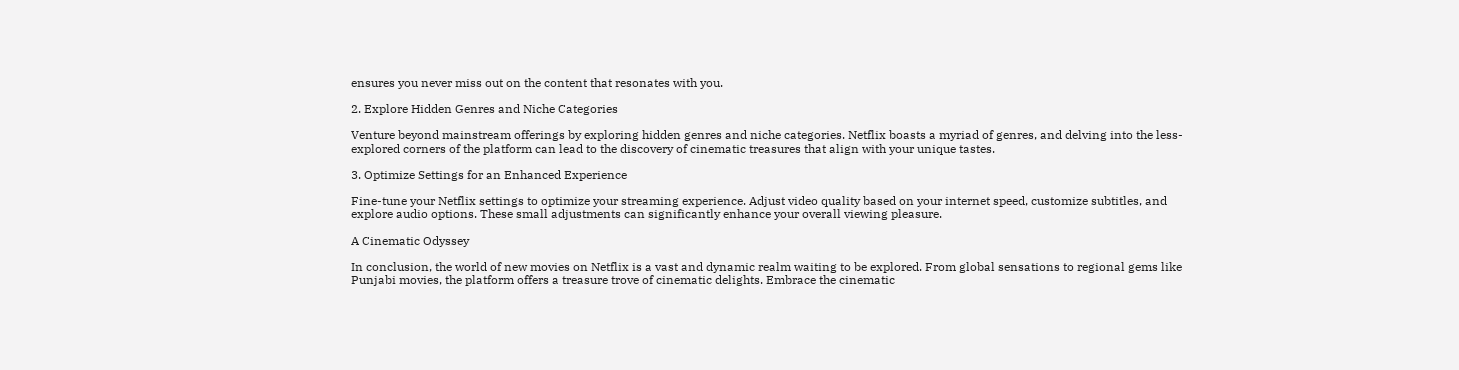ensures you never miss out on the content that resonates with you.

2. Explore Hidden Genres and Niche Categories

Venture beyond mainstream offerings by exploring hidden genres and niche categories. Netflix boasts a myriad of genres, and delving into the less-explored corners of the platform can lead to the discovery of cinematic treasures that align with your unique tastes.

3. Optimize Settings for an Enhanced Experience

Fine-tune your Netflix settings to optimize your streaming experience. Adjust video quality based on your internet speed, customize subtitles, and explore audio options. These small adjustments can significantly enhance your overall viewing pleasure.

A Cinematic Odyssey

In conclusion, the world of new movies on Netflix is a vast and dynamic realm waiting to be explored. From global sensations to regional gems like Punjabi movies, the platform offers a treasure trove of cinematic delights. Embrace the cinematic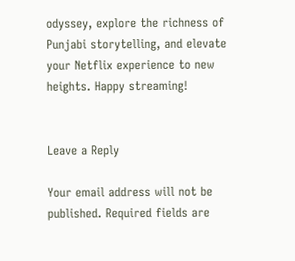odyssey, explore the richness of Punjabi storytelling, and elevate your Netflix experience to new heights. Happy streaming!


Leave a Reply

Your email address will not be published. Required fields are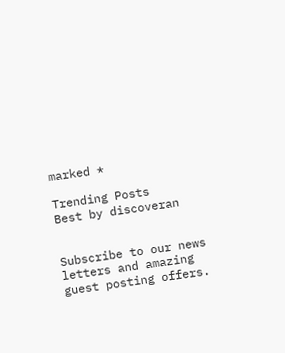marked *

Trending Posts
Best by discoveran


Subscribe to our news letters and amazing guest posting offers.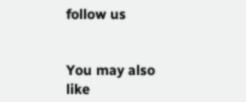follow us


You may also like